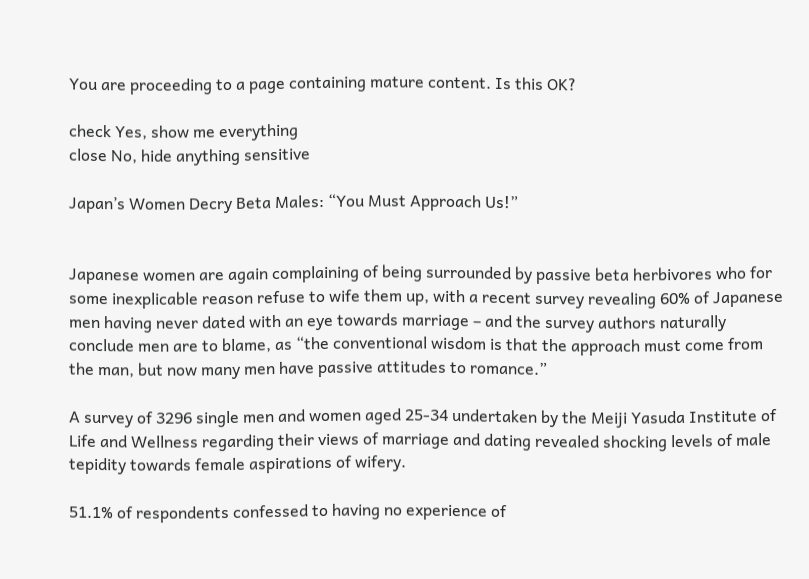You are proceeding to a page containing mature content. Is this OK?

check Yes, show me everything
close No, hide anything sensitive

Japan’s Women Decry Beta Males: “You Must Approach Us!”


Japanese women are again complaining of being surrounded by passive beta herbivores who for some inexplicable reason refuse to wife them up, with a recent survey revealing 60% of Japanese men having never dated with an eye towards marriage – and the survey authors naturally conclude men are to blame, as “the conventional wisdom is that the approach must come from the man, but now many men have passive attitudes to romance.”

A survey of 3296 single men and women aged 25-34 undertaken by the Meiji Yasuda Institute of Life and Wellness regarding their views of marriage and dating revealed shocking levels of male tepidity towards female aspirations of wifery.

51.1% of respondents confessed to having no experience of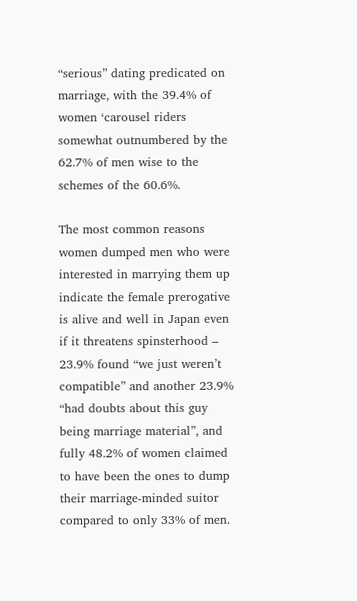“serious” dating predicated on marriage, with the 39.4% of women ‘carousel riders somewhat outnumbered by the 62.7% of men wise to the schemes of the 60.6%.

The most common reasons women dumped men who were interested in marrying them up indicate the female prerogative is alive and well in Japan even if it threatens spinsterhood – 23.9% found “we just weren’t compatible” and another 23.9% “had doubts about this guy being marriage material”, and fully 48.2% of women claimed to have been the ones to dump their marriage-minded suitor compared to only 33% of men.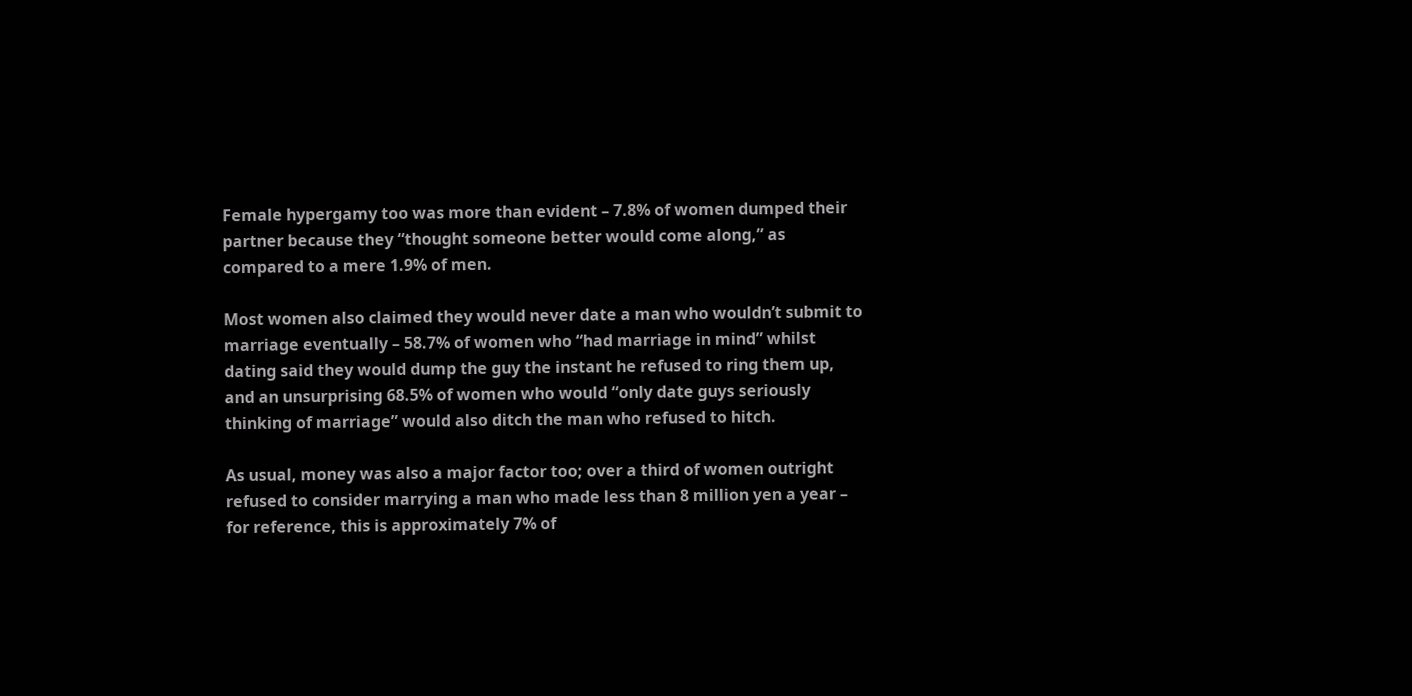Female hypergamy too was more than evident – 7.8% of women dumped their partner because they “thought someone better would come along,” as compared to a mere 1.9% of men.

Most women also claimed they would never date a man who wouldn’t submit to marriage eventually – 58.7% of women who “had marriage in mind” whilst dating said they would dump the guy the instant he refused to ring them up, and an unsurprising 68.5% of women who would “only date guys seriously thinking of marriage” would also ditch the man who refused to hitch.

As usual, money was also a major factor too; over a third of women outright refused to consider marrying a man who made less than 8 million yen a year – for reference, this is approximately 7% of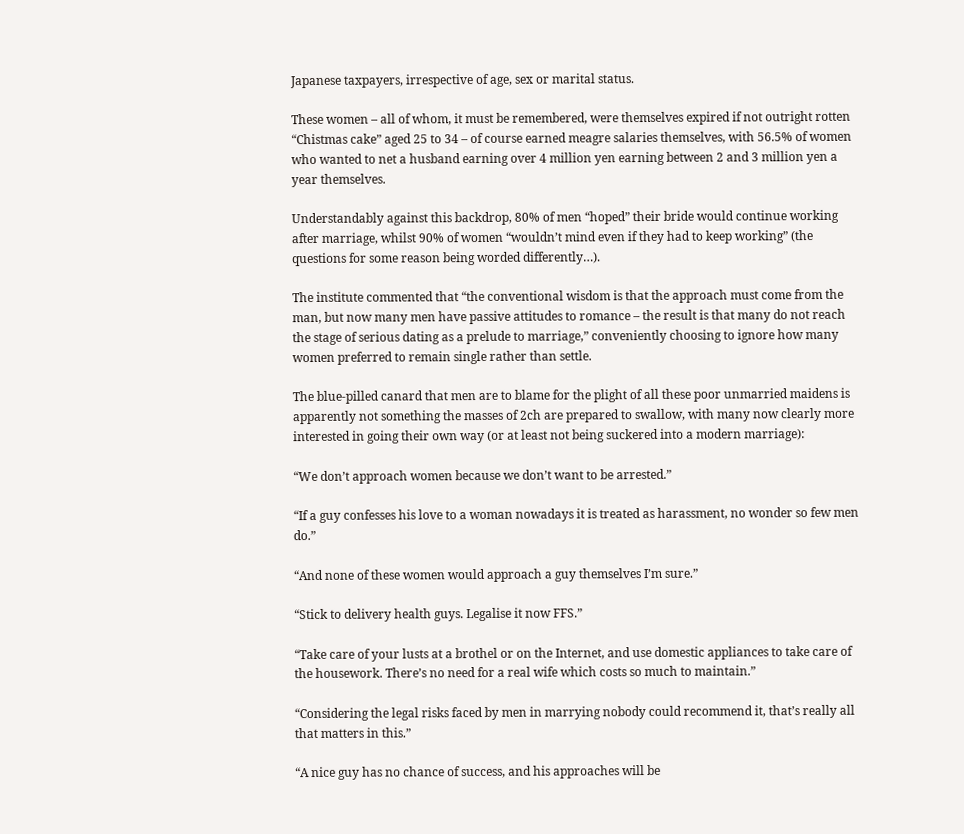Japanese taxpayers, irrespective of age, sex or marital status.

These women – all of whom, it must be remembered, were themselves expired if not outright rotten “Chistmas cake” aged 25 to 34 – of course earned meagre salaries themselves, with 56.5% of women who wanted to net a husband earning over 4 million yen earning between 2 and 3 million yen a year themselves.

Understandably against this backdrop, 80% of men “hoped” their bride would continue working after marriage, whilst 90% of women “wouldn’t mind even if they had to keep working” (the questions for some reason being worded differently…).

The institute commented that “the conventional wisdom is that the approach must come from the man, but now many men have passive attitudes to romance – the result is that many do not reach the stage of serious dating as a prelude to marriage,” conveniently choosing to ignore how many women preferred to remain single rather than settle.

The blue-pilled canard that men are to blame for the plight of all these poor unmarried maidens is apparently not something the masses of 2ch are prepared to swallow, with many now clearly more interested in going their own way (or at least not being suckered into a modern marriage):

“We don’t approach women because we don’t want to be arrested.”

“If a guy confesses his love to a woman nowadays it is treated as harassment, no wonder so few men do.”

“And none of these women would approach a guy themselves I’m sure.”

“Stick to delivery health guys. Legalise it now FFS.”

“Take care of your lusts at a brothel or on the Internet, and use domestic appliances to take care of the housework. There’s no need for a real wife which costs so much to maintain.”

“Considering the legal risks faced by men in marrying nobody could recommend it, that’s really all that matters in this.”

“A nice guy has no chance of success, and his approaches will be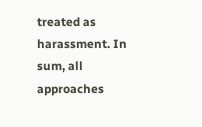treated as harassment. In sum, all approaches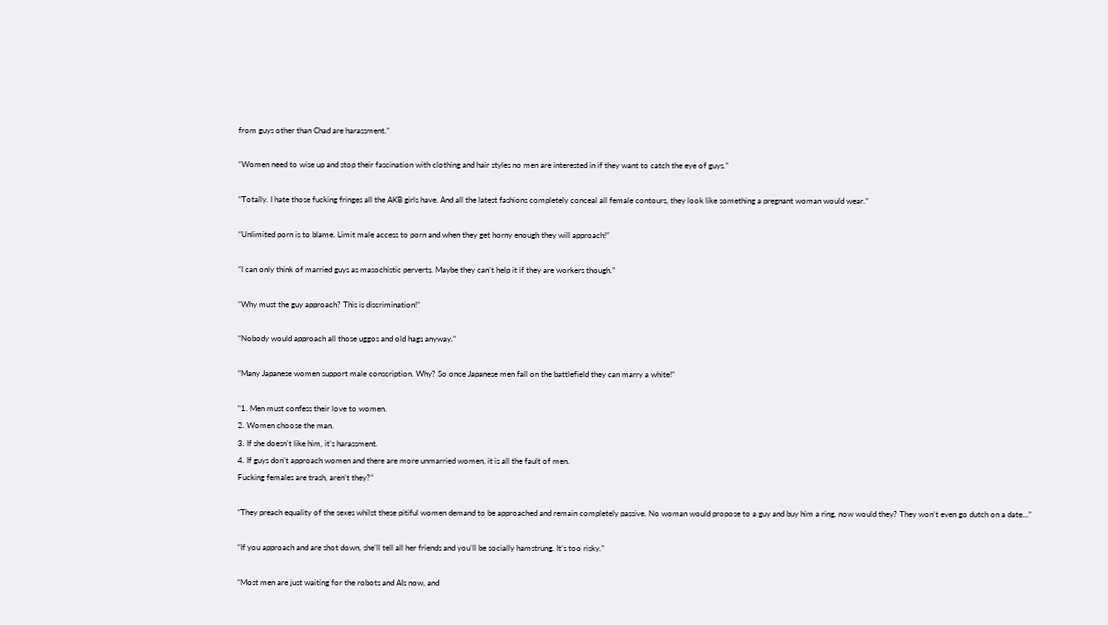from guys other than Chad are harassment.”

“Women need to wise up and stop their fascination with clothing and hair styles no men are interested in if they want to catch the eye of guys.”

“Totally. I hate those fucking fringes all the AKB girls have. And all the latest fashions completely conceal all female contours, they look like something a pregnant woman would wear.”

“Unlimited porn is to blame. Limit male access to porn and when they get horny enough they will approach!”

“I can only think of married guys as masochistic perverts. Maybe they can’t help it if they are workers though.”

“Why must the guy approach? This is discrimination!”

“Nobody would approach all those uggos and old hags anyway.”

“Many Japanese women support male conscription. Why? So once Japanese men fall on the battlefield they can marry a white!”

“1. Men must confess their love to women.
2. Women choose the man.
3. If she doesn’t like him, it’s harassment.
4. If guys don’t approach women and there are more unmarried women, it is all the fault of men.
Fucking females are trash, aren’t they?”

“They preach equality of the sexes whilst these pitiful women demand to be approached and remain completely passive. No woman would propose to a guy and buy him a ring, now would they? They won’t even go dutch on a date…”

“If you approach and are shot down, she’ll tell all her friends and you’ll be socially hamstrung. It’s too risky.”

“Most men are just waiting for the robots and AIs now, and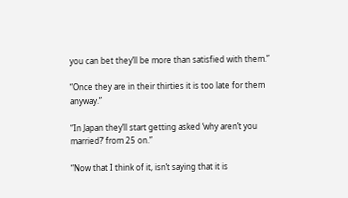you can bet they’ll be more than satisfied with them.”

“Once they are in their thirties it is too late for them anyway.”

“In Japan they’ll start getting asked ‘why aren’t you married?’ from 25 on.”

“Now that I think of it, isn’t saying that it is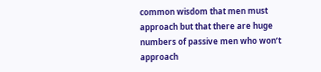common wisdom that men must approach but that there are huge numbers of passive men who won’t approach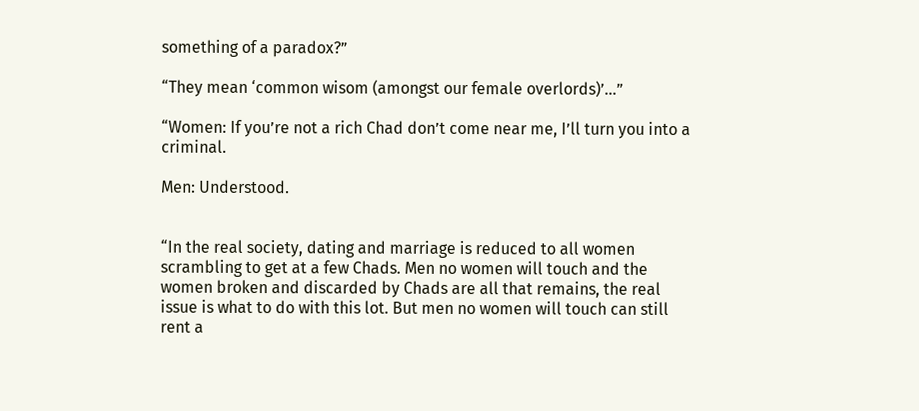something of a paradox?”

“They mean ‘common wisom (amongst our female overlords)’…”

“Women: If you’re not a rich Chad don’t come near me, I’ll turn you into a criminal.

Men: Understood.


“In the real society, dating and marriage is reduced to all women scrambling to get at a few Chads. Men no women will touch and the women broken and discarded by Chads are all that remains, the real issue is what to do with this lot. But men no women will touch can still rent a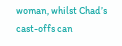woman, whilst Chad’s cast-offs can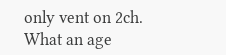only vent on 2ch. What an age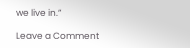we live in.”

Leave a Comment